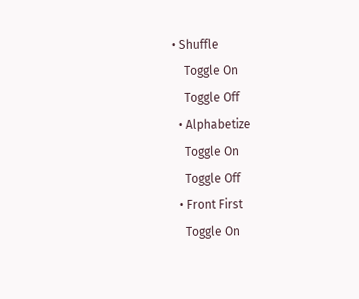• Shuffle
    Toggle On
    Toggle Off
  • Alphabetize
    Toggle On
    Toggle Off
  • Front First
    Toggle On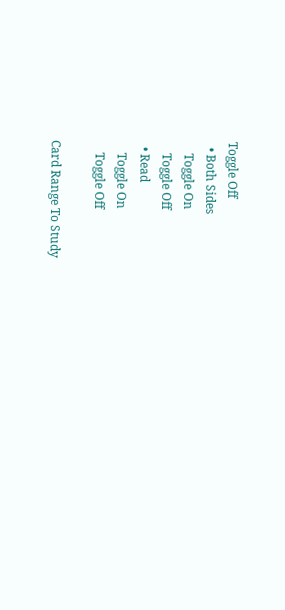Toggle Off
  • Both Sides
    Toggle On
    Toggle Off
  • Read
    Toggle On
    Toggle Off

Card Range To Study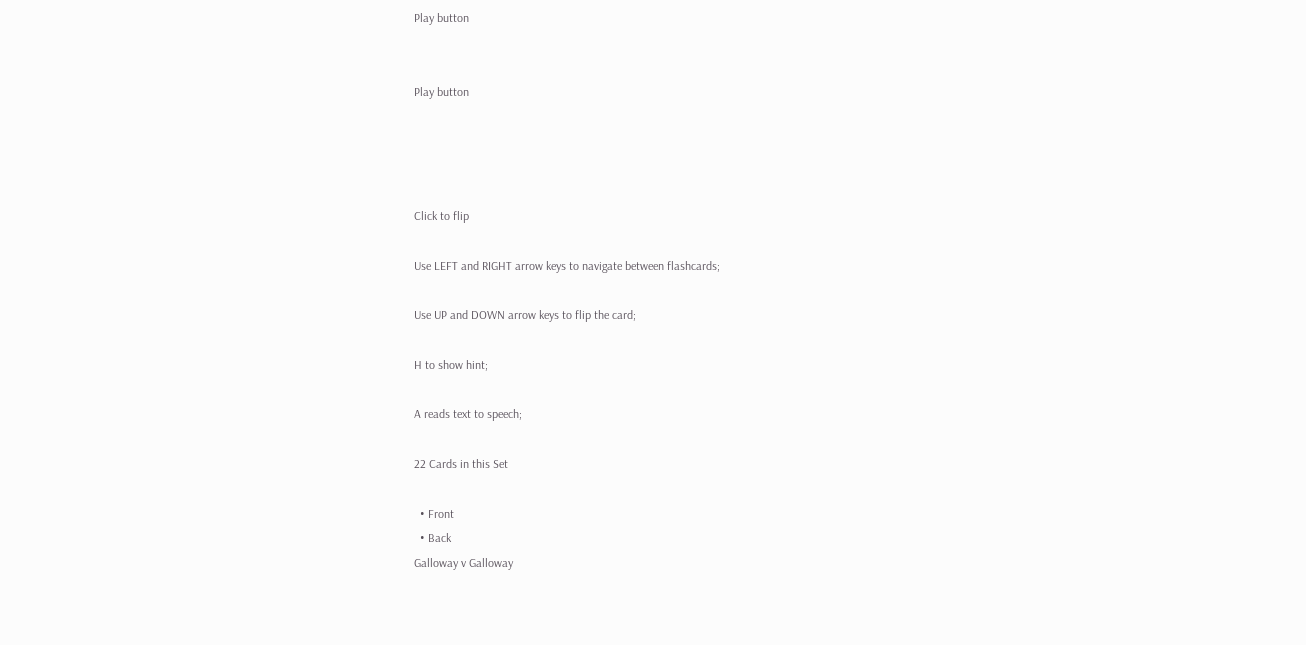Play button


Play button




Click to flip

Use LEFT and RIGHT arrow keys to navigate between flashcards;

Use UP and DOWN arrow keys to flip the card;

H to show hint;

A reads text to speech;

22 Cards in this Set

  • Front
  • Back
Galloway v Galloway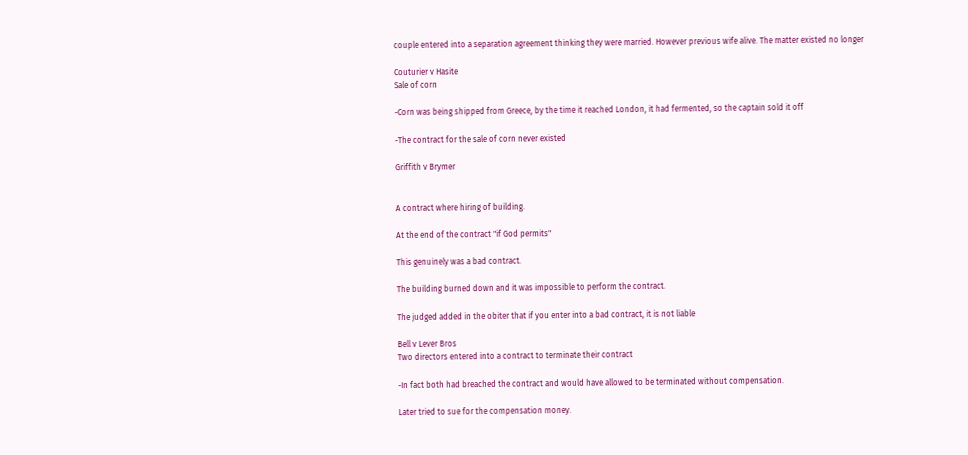couple entered into a separation agreement thinking they were married. However previous wife alive. The matter existed no longer

Couturier v Hasite
Sale of corn

-Corn was being shipped from Greece, by the time it reached London, it had fermented, so the captain sold it off

-The contract for the sale of corn never existed

Griffith v Brymer


A contract where hiring of building.

At the end of the contract "if God permits"

This genuinely was a bad contract.

The building burned down and it was impossible to perform the contract.

The judged added in the obiter that if you enter into a bad contract, it is not liable

Bell v Lever Bros
Two directors entered into a contract to terminate their contract

-In fact both had breached the contract and would have allowed to be terminated without compensation.

Later tried to sue for the compensation money.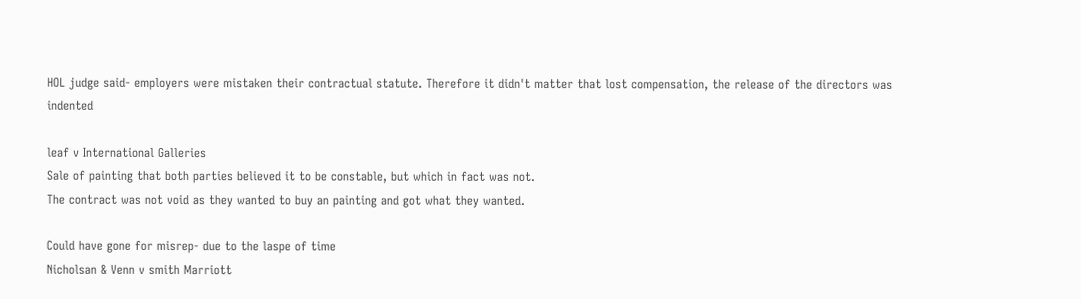HOL judge said- employers were mistaken their contractual statute. Therefore it didn't matter that lost compensation, the release of the directors was indented

leaf v International Galleries
Sale of painting that both parties believed it to be constable, but which in fact was not.
The contract was not void as they wanted to buy an painting and got what they wanted.

Could have gone for misrep- due to the laspe of time
Nicholsan & Venn v smith Marriott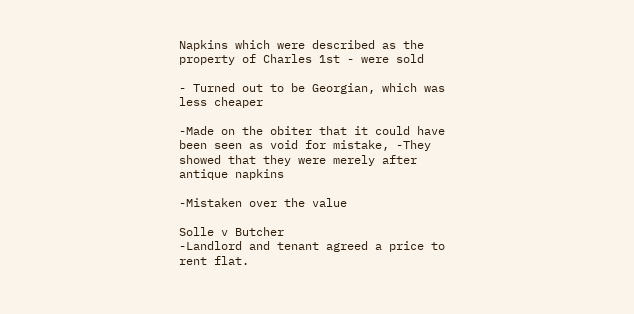Napkins which were described as the property of Charles 1st - were sold

- Turned out to be Georgian, which was less cheaper

-Made on the obiter that it could have been seen as void for mistake, -They showed that they were merely after antique napkins

-Mistaken over the value

Solle v Butcher
-Landlord and tenant agreed a price to rent flat.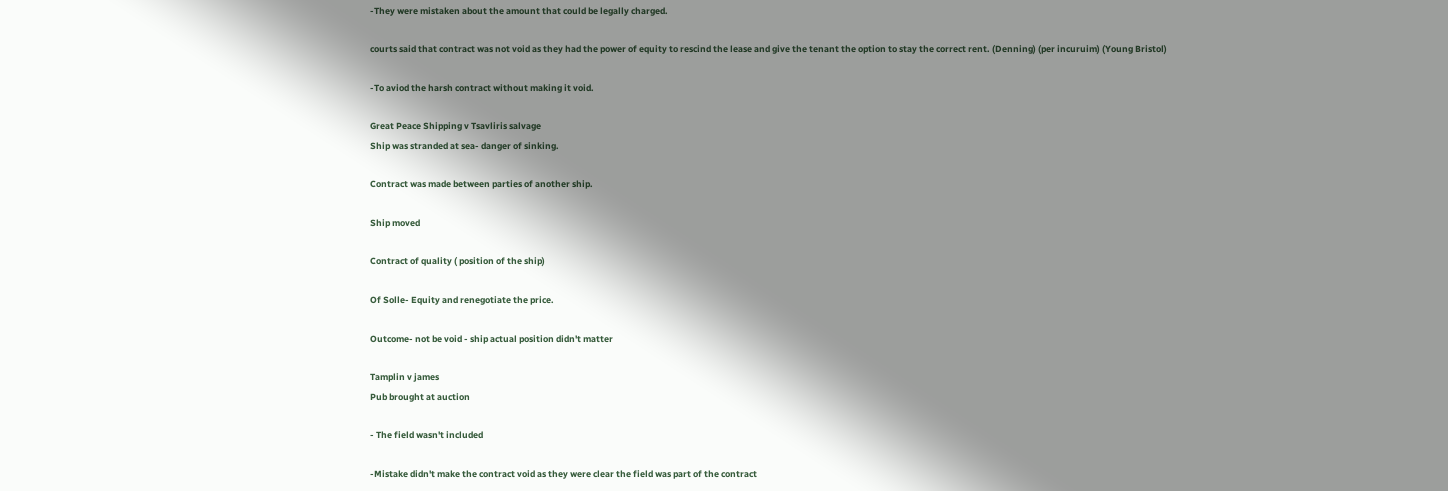-They were mistaken about the amount that could be legally charged.

courts said that contract was not void as they had the power of equity to rescind the lease and give the tenant the option to stay the correct rent. (Denning) (per incuruim) (Young Bristol)

-To aviod the harsh contract without making it void.

Great Peace Shipping v Tsavliris salvage
Ship was stranded at sea- danger of sinking.

Contract was made between parties of another ship.

Ship moved

Contract of quality ( position of the ship)

Of Solle- Equity and renegotiate the price.

Outcome- not be void - ship actual position didn't matter

Tamplin v james
Pub brought at auction

- The field wasn't included

-Mistake didn't make the contract void as they were clear the field was part of the contract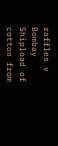raffles v Bombay
Shipload of cotton from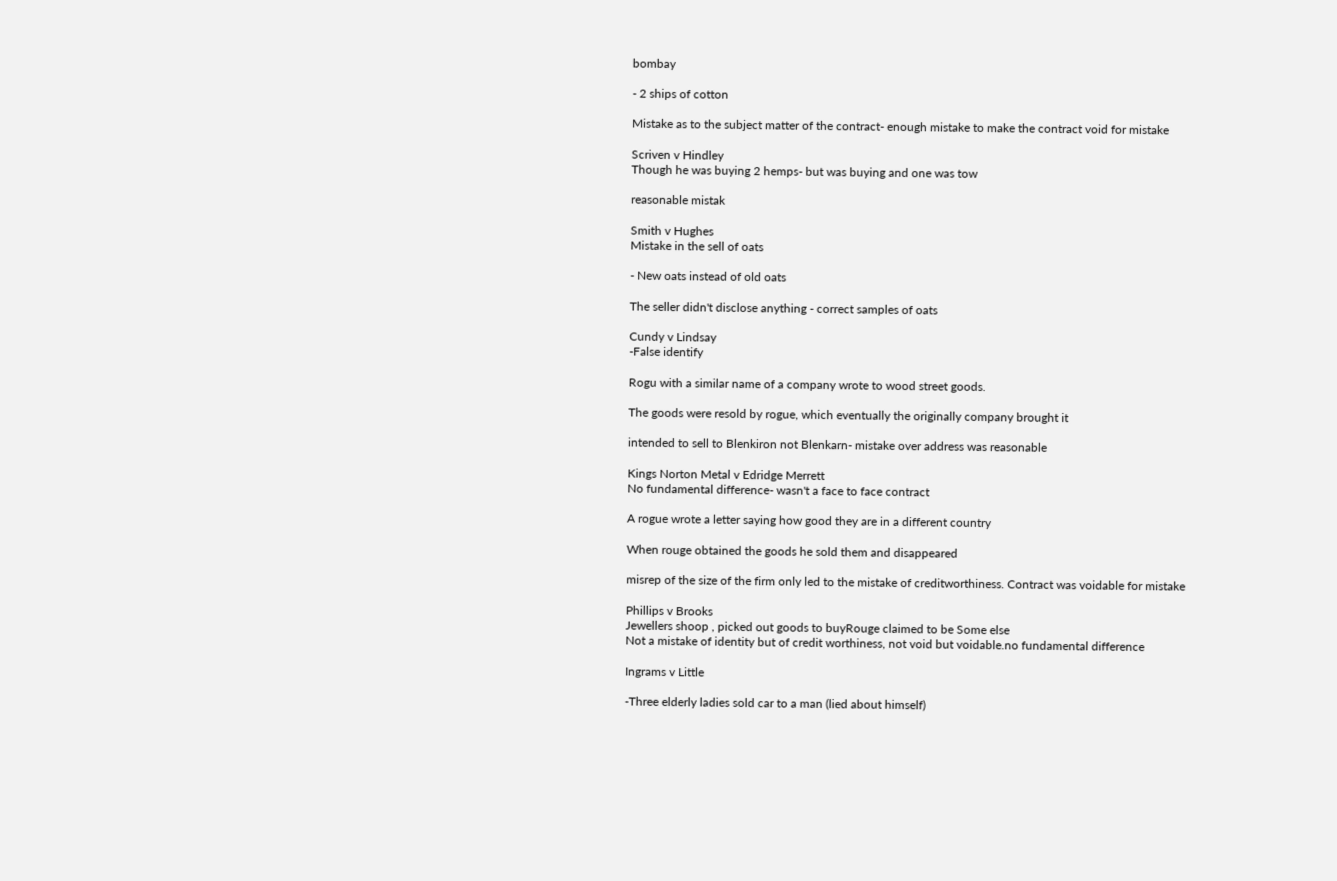bombay

- 2 ships of cotton

Mistake as to the subject matter of the contract- enough mistake to make the contract void for mistake

Scriven v Hindley
Though he was buying 2 hemps- but was buying and one was tow

reasonable mistak

Smith v Hughes
Mistake in the sell of oats

- New oats instead of old oats

The seller didn't disclose anything - correct samples of oats

Cundy v Lindsay
-False identify

Rogu with a similar name of a company wrote to wood street goods.

The goods were resold by rogue, which eventually the originally company brought it

intended to sell to Blenkiron not Blenkarn- mistake over address was reasonable

Kings Norton Metal v Edridge Merrett
No fundamental difference- wasn't a face to face contract

A rogue wrote a letter saying how good they are in a different country

When rouge obtained the goods he sold them and disappeared

misrep of the size of the firm only led to the mistake of creditworthiness. Contract was voidable for mistake

Phillips v Brooks
Jewellers shoop , picked out goods to buyRouge claimed to be Some else
Not a mistake of identity but of credit worthiness, not void but voidable.no fundamental difference

Ingrams v Little

-Three elderly ladies sold car to a man (lied about himself)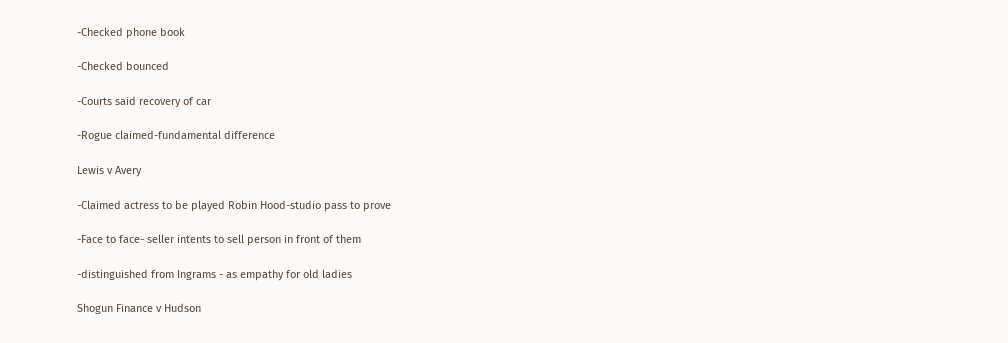-Checked phone book

-Checked bounced

-Courts said recovery of car

-Rogue claimed-fundamental difference

Lewis v Avery

-Claimed actress to be played Robin Hood-studio pass to prove

-Face to face- seller intents to sell person in front of them

-distinguished from Ingrams - as empathy for old ladies

Shogun Finance v Hudson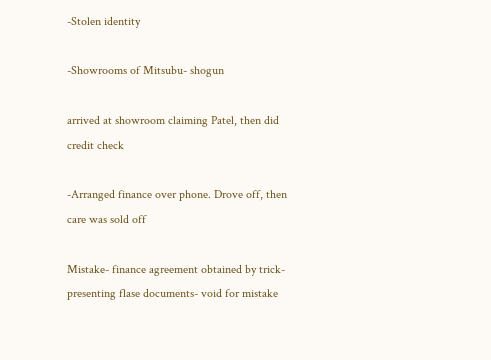-Stolen identity

-Showrooms of Mitsubu- shogun

arrived at showroom claiming Patel, then did credit check

-Arranged finance over phone. Drove off, then care was sold off

Mistake- finance agreement obtained by trick- presenting flase documents- void for mistake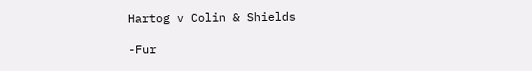Hartog v Colin & Shields

-Fur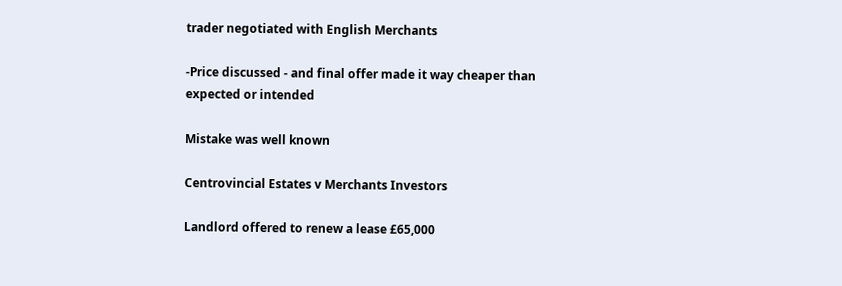trader negotiated with English Merchants

-Price discussed - and final offer made it way cheaper than expected or intended

Mistake was well known

Centrovincial Estates v Merchants Investors

Landlord offered to renew a lease £65,000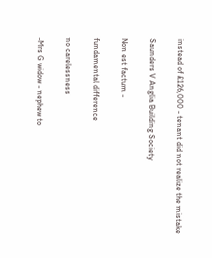instead of £126,000 - tenant did not realize the mistake

Saunders V Anglia Building Society

Non est factum -

fundamental difference

no carelessness

-Mrs G widow - nephew to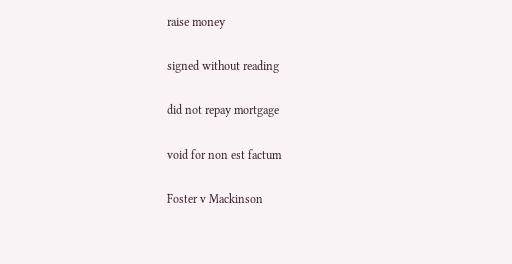raise money

signed without reading

did not repay mortgage

void for non est factum

Foster v Mackinson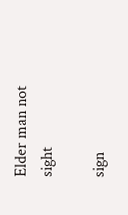Elder man not sight

sign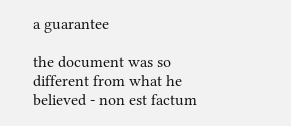a guarantee

the document was so different from what he believed - non est factum